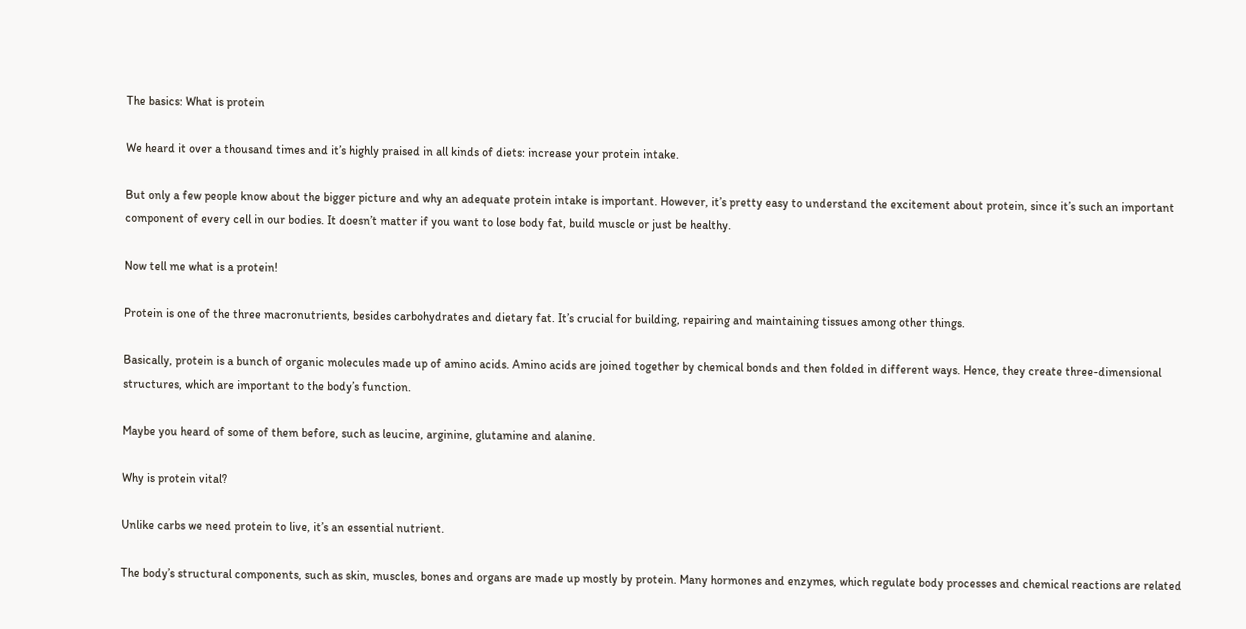The basics: What is protein

We heard it over a thousand times and it’s highly praised in all kinds of diets: increase your protein intake.

But only a few people know about the bigger picture and why an adequate protein intake is important. However, it’s pretty easy to understand the excitement about protein, since it’s such an important component of every cell in our bodies. It doesn’t matter if you want to lose body fat, build muscle or just be healthy.

Now tell me what is a protein!

Protein is one of the three macronutrients, besides carbohydrates and dietary fat. It’s crucial for building, repairing and maintaining tissues among other things.

Basically, protein is a bunch of organic molecules made up of amino acids. Amino acids are joined together by chemical bonds and then folded in different ways. Hence, they create three-dimensional structures, which are important to the body’s function.

Maybe you heard of some of them before, such as leucine, arginine, glutamine and alanine.

Why is protein vital?

Unlike carbs we need protein to live, it’s an essential nutrient.

The body’s structural components, such as skin, muscles, bones and organs are made up mostly by protein. Many hormones and enzymes, which regulate body processes and chemical reactions are related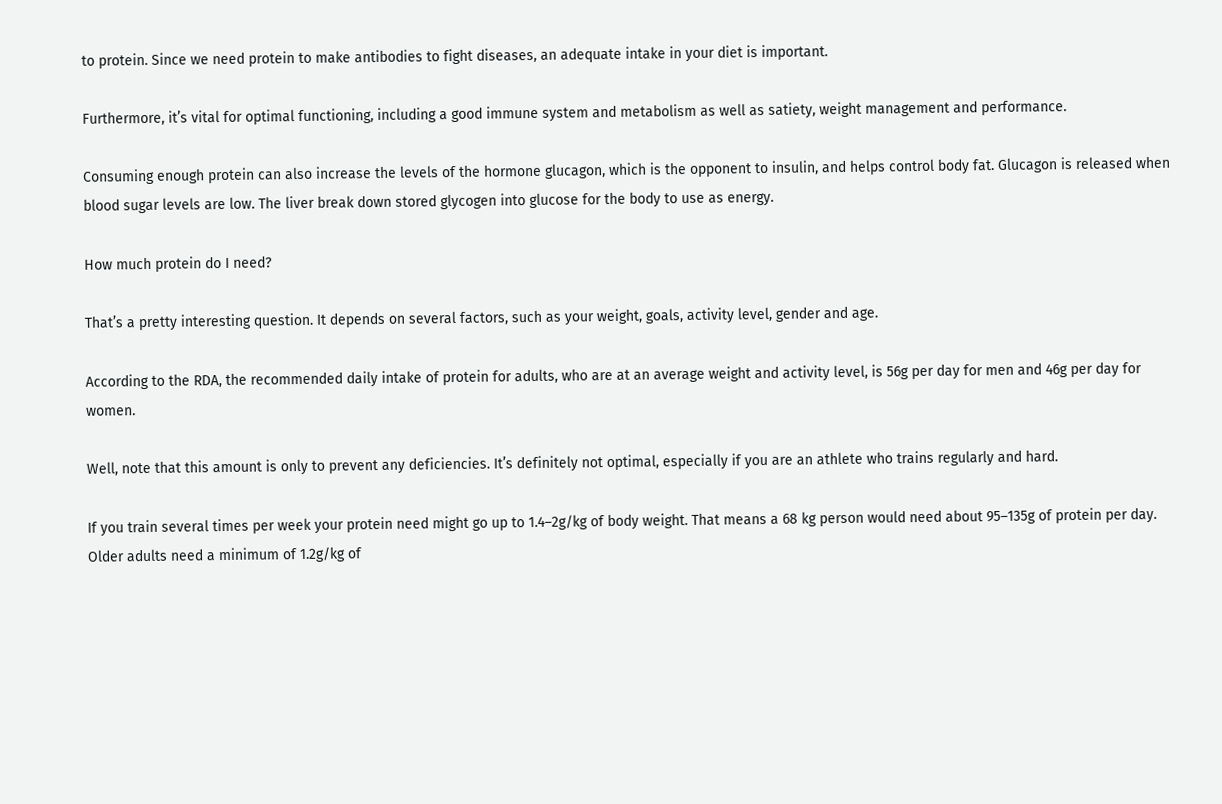to protein. Since we need protein to make antibodies to fight diseases, an adequate intake in your diet is important.

Furthermore, it’s vital for optimal functioning, including a good immune system and metabolism as well as satiety, weight management and performance.

Consuming enough protein can also increase the levels of the hormone glucagon, which is the opponent to insulin, and helps control body fat. Glucagon is released when blood sugar levels are low. The liver break down stored glycogen into glucose for the body to use as energy.

How much protein do I need?

That’s a pretty interesting question. It depends on several factors, such as your weight, goals, activity level, gender and age.

According to the RDA, the recommended daily intake of protein for adults, who are at an average weight and activity level, is 56g per day for men and 46g per day for women.

Well, note that this amount is only to prevent any deficiencies. It’s definitely not optimal, especially if you are an athlete who trains regularly and hard.

If you train several times per week your protein need might go up to 1.4–2g/kg of body weight. That means a 68 kg person would need about 95–135g of protein per day. Older adults need a minimum of 1.2g/kg of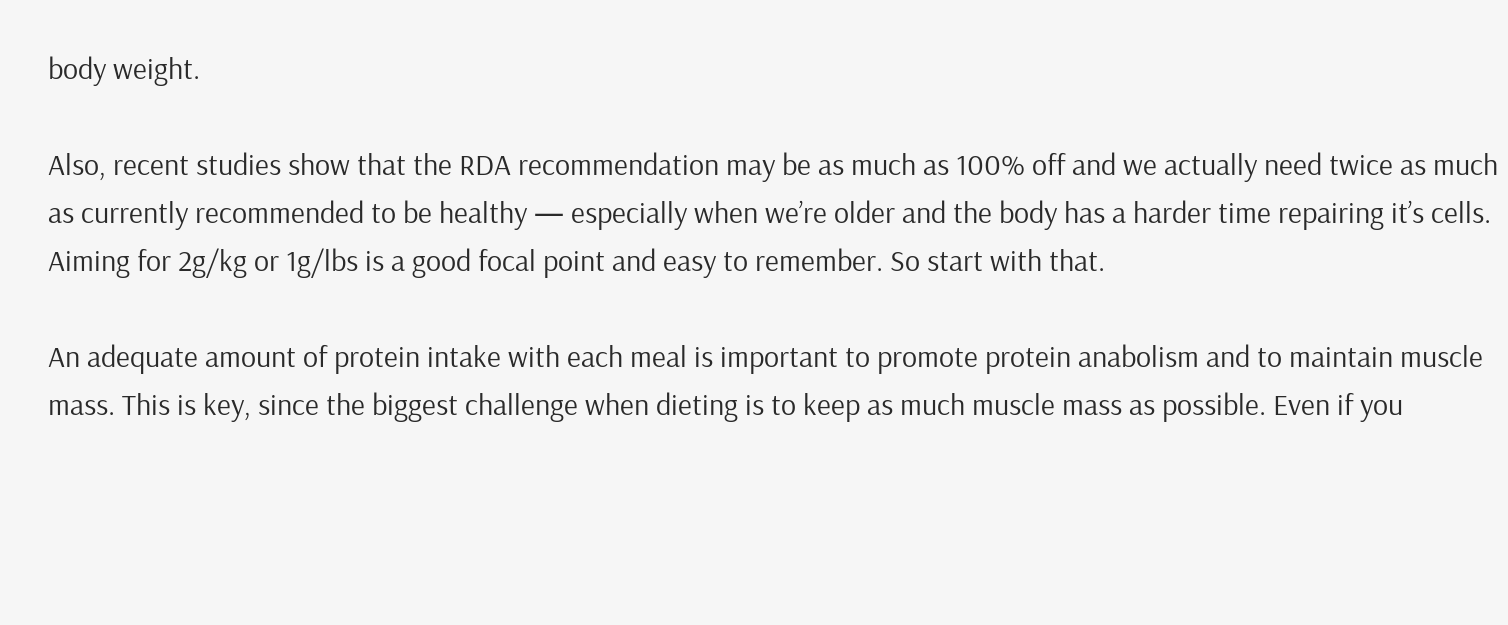body weight.

Also, recent studies show that the RDA recommendation may be as much as 100% off and we actually need twice as much as currently recommended to be healthy — especially when we’re older and the body has a harder time repairing it’s cells. Aiming for 2g/kg or 1g/lbs is a good focal point and easy to remember. So start with that.

An adequate amount of protein intake with each meal is important to promote protein anabolism and to maintain muscle mass. This is key, since the biggest challenge when dieting is to keep as much muscle mass as possible. Even if you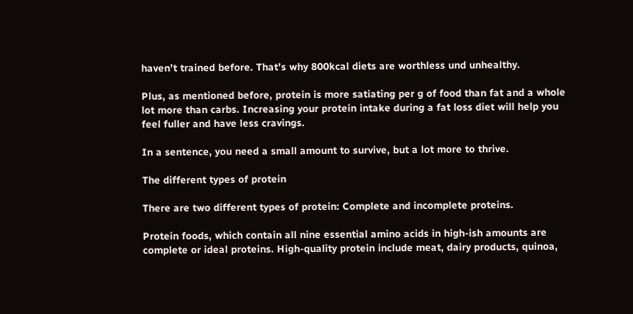haven’t trained before. That’s why 800kcal diets are worthless und unhealthy.

Plus, as mentioned before, protein is more satiating per g of food than fat and a whole lot more than carbs. Increasing your protein intake during a fat loss diet will help you feel fuller and have less cravings.

In a sentence, you need a small amount to survive, but a lot more to thrive.

The different types of protein

There are two different types of protein: Complete and incomplete proteins.

Protein foods, which contain all nine essential amino acids in high-ish amounts are complete or ideal proteins. High-quality protein include meat, dairy products, quinoa,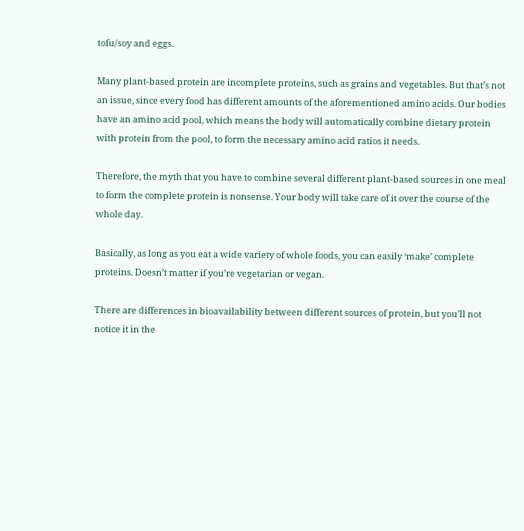tofu/soy and eggs.

Many plant-based protein are incomplete proteins, such as grains and vegetables. But that’s not an issue, since every food has different amounts of the aforementioned amino acids. Our bodies have an amino acid pool, which means the body will automatically combine dietary protein with protein from the pool, to form the necessary amino acid ratios it needs.

Therefore, the myth that you have to combine several different plant-based sources in one meal to form the complete protein is nonsense. Your body will take care of it over the course of the whole day.

Basically, as long as you eat a wide variety of whole foods, you can easily ‘make’ complete proteins. Doesn’t matter if you’re vegetarian or vegan.

There are differences in bioavailability between different sources of protein, but you’ll not notice it in the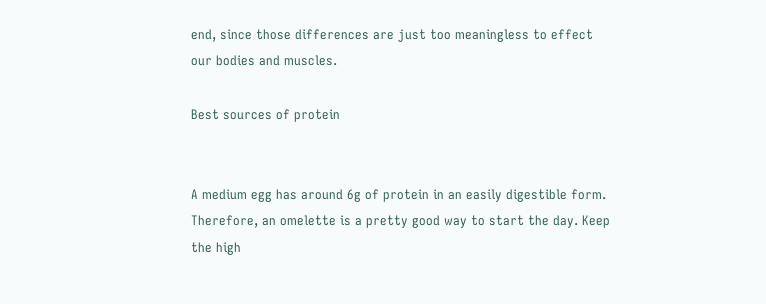end, since those differences are just too meaningless to effect our bodies and muscles.

Best sources of protein


A medium egg has around 6g of protein in an easily digestible form. Therefore, an omelette is a pretty good way to start the day. Keep the high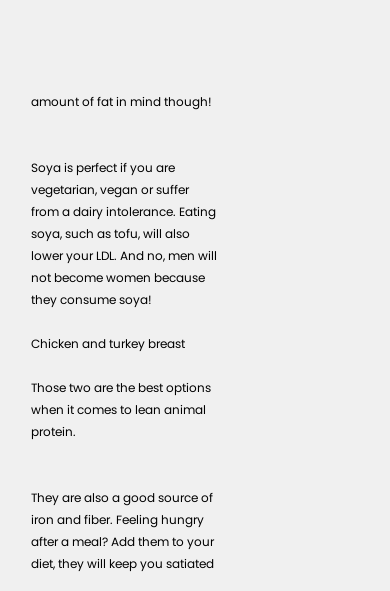amount of fat in mind though!


Soya is perfect if you are vegetarian, vegan or suffer from a dairy intolerance. Eating soya, such as tofu, will also lower your LDL. And no, men will not become women because they consume soya!

Chicken and turkey breast

Those two are the best options when it comes to lean animal protein.


They are also a good source of iron and fiber. Feeling hungry after a meal? Add them to your diet, they will keep you satiated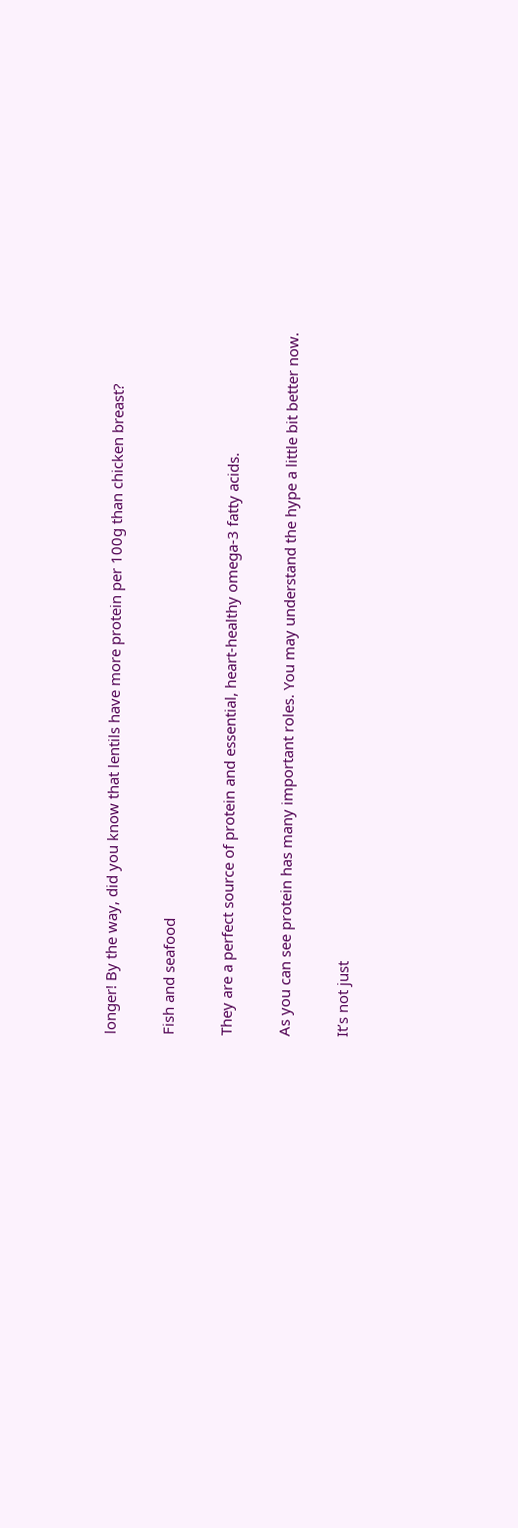longer! By the way, did you know that lentils have more protein per 100g than chicken breast?

Fish and seafood

They are a perfect source of protein and essential, heart-healthy omega-3 fatty acids.

As you can see protein has many important roles. You may understand the hype a little bit better now.

It’s not just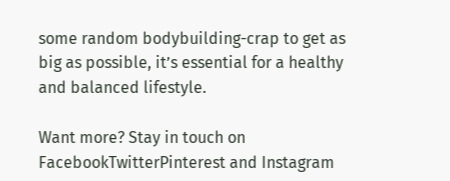some random bodybuilding-crap to get as big as possible, it’s essential for a healthy and balanced lifestyle.

Want more? Stay in touch on FacebookTwitterPinterest and Instagram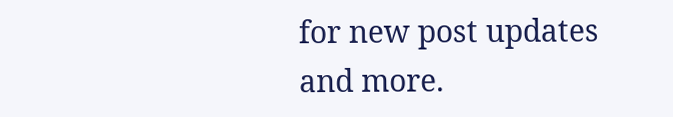for new post updates and more.